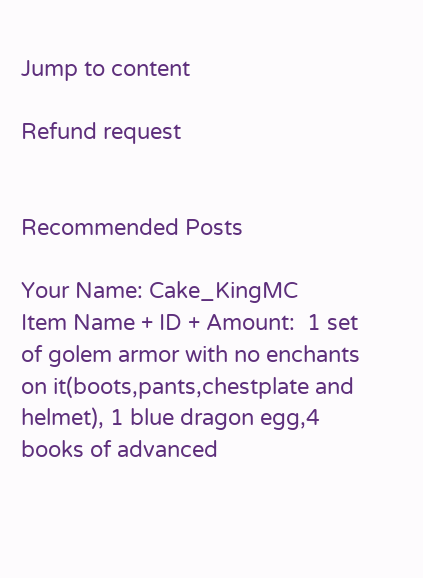Jump to content

Refund request


Recommended Posts

Your Name: Cake_KingMC
Item Name + ID + Amount:  1 set of golem armor with no enchants on it(boots,pants,chestplate and helmet), 1 blue dragon egg,4 books of advanced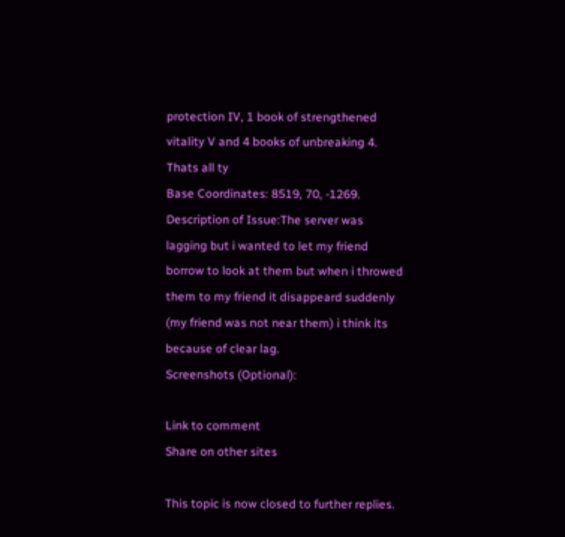protection IV, 1 book of strengthened vitality V and 4 books of unbreaking 4. Thats all ty
Base Coordinates: 8519, 70, -1269.
Description of Issue:The server was lagging but i wanted to let my friend borrow to look at them but when i throwed them to my friend it disappeard suddenly (my friend was not near them) i think its because of clear lag.
Screenshots (Optional):

Link to comment
Share on other sites

This topic is now closed to further replies.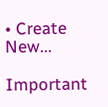• Create New...

Important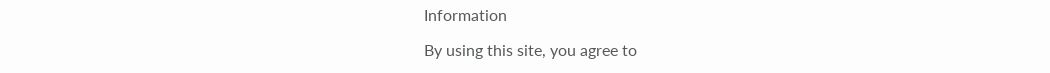Information

By using this site, you agree to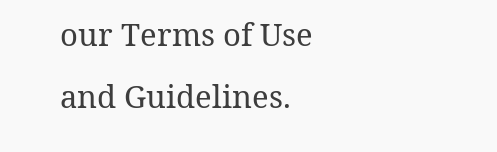our Terms of Use and Guidelines.